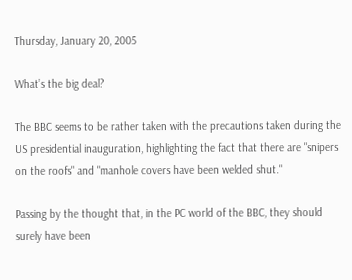Thursday, January 20, 2005

What’s the big deal?

The BBC seems to be rather taken with the precautions taken during the US presidential inauguration, highlighting the fact that there are "snipers on the roofs" and "manhole covers have been welded shut."

Passing by the thought that, in the PC world of the BBC, they should surely have been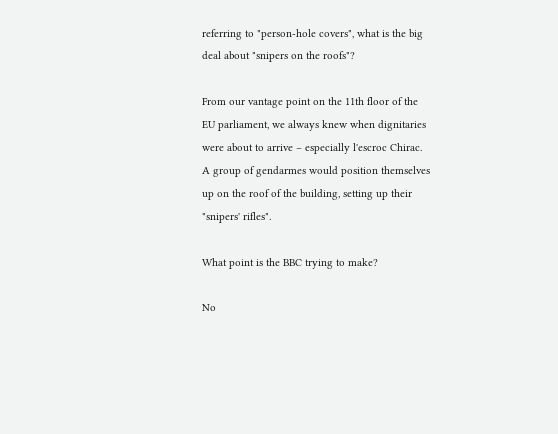referring to "person-hole covers", what is the big deal about "snipers on the roofs"?

From our vantage point on the 11th floor of the EU parliament, we always knew when dignitaries were about to arrive – especially l'escroc Chirac. A group of gendarmes would position themselves up on the roof of the building, setting up their "snipers' rifles".

What point is the BBC trying to make?

No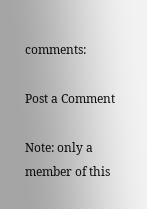comments:

Post a Comment

Note: only a member of this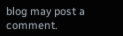blog may post a comment.